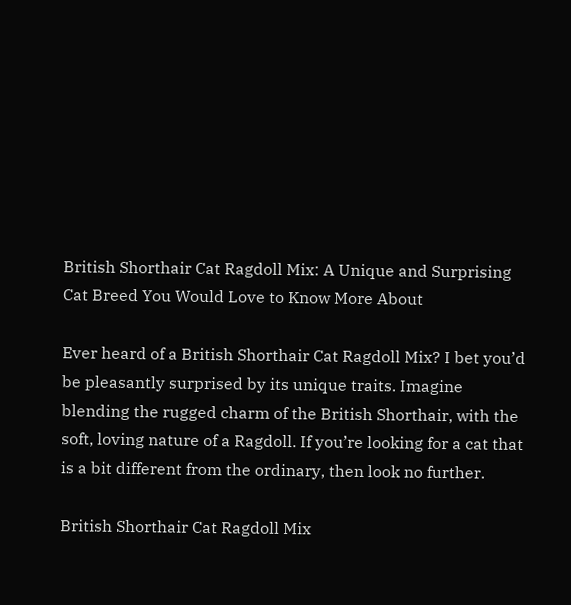British Shorthair Cat Ragdoll Mix: A Unique and Surprising Cat Breed You Would Love to Know More About

Ever heard of a British Shorthair Cat Ragdoll Mix? I bet you’d be pleasantly surprised by its unique traits. Imagine blending the rugged charm of the British Shorthair, with the soft, loving nature of a Ragdoll. If you’re looking for a cat that is a bit different from the ordinary, then look no further.

British Shorthair Cat Ragdoll Mix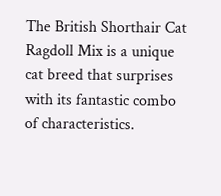The British Shorthair Cat Ragdoll Mix is a unique cat breed that surprises with its fantastic combo of characteristics.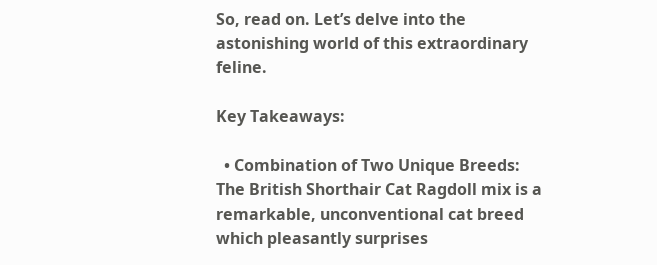So, read on. Let’s delve into the astonishing world of this extraordinary feline.

Key Takeaways:

  • Combination of Two Unique Breeds: The British Shorthair Cat Ragdoll mix is a remarkable, unconventional cat breed which pleasantly surprises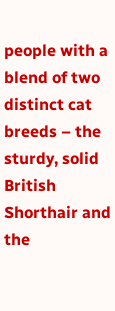people with a blend of two distinct cat breeds – the sturdy, solid British Shorthair and the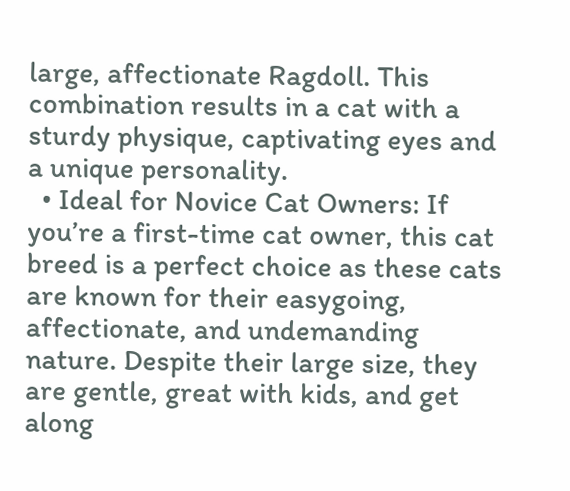large, affectionate Ragdoll. This combination results in a cat with a sturdy physique, captivating eyes and a unique personality.
  • Ideal for Novice Cat Owners: If you’re a first-time cat owner, this cat breed is a perfect choice as these cats are known for their easygoing, affectionate, and undemanding nature. Despite their large size, they are gentle, great with kids, and get along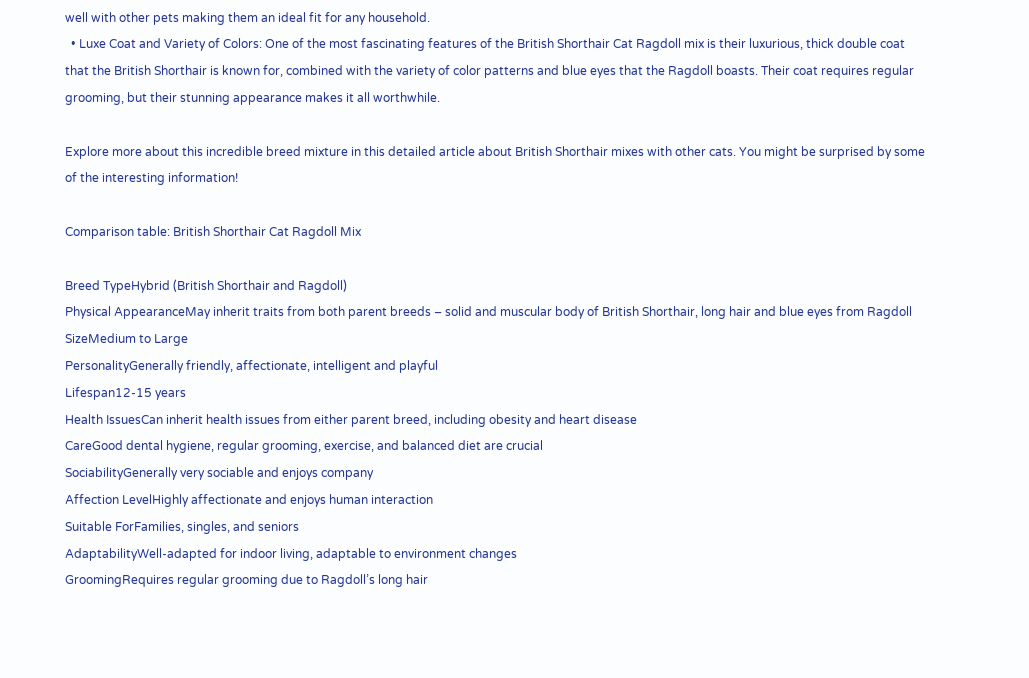well with other pets making them an ideal fit for any household.
  • Luxe Coat and Variety of Colors: One of the most fascinating features of the British Shorthair Cat Ragdoll mix is their luxurious, thick double coat that the British Shorthair is known for, combined with the variety of color patterns and blue eyes that the Ragdoll boasts. Their coat requires regular grooming, but their stunning appearance makes it all worthwhile.

Explore more about this incredible breed mixture in this detailed article about British Shorthair mixes with other cats. You might be surprised by some of the interesting information!

Comparison table: British Shorthair Cat Ragdoll Mix

Breed TypeHybrid (British Shorthair and Ragdoll)
Physical AppearanceMay inherit traits from both parent breeds – solid and muscular body of British Shorthair, long hair and blue eyes from Ragdoll
SizeMedium to Large
PersonalityGenerally friendly, affectionate, intelligent and playful
Lifespan12-15 years
Health IssuesCan inherit health issues from either parent breed, including obesity and heart disease
CareGood dental hygiene, regular grooming, exercise, and balanced diet are crucial
SociabilityGenerally very sociable and enjoys company
Affection LevelHighly affectionate and enjoys human interaction
Suitable ForFamilies, singles, and seniors
AdaptabilityWell-adapted for indoor living, adaptable to environment changes
GroomingRequires regular grooming due to Ragdoll’s long hair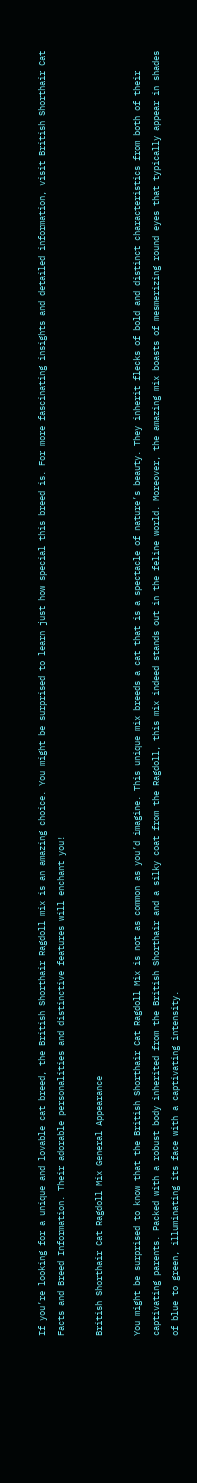If you’re looking for a unique and lovable cat breed, the British Shorthair Ragdoll mix is an amazing choice. You might be surprised to learn just how special this breed is. For more fascinating insights and detailed information, visit British Shorthair Cat Facts and Breed Information. Their adorable personalities and distinctive features will enchant you!

British Shorthair Cat Ragdoll Mix General Appearance

You might be surprised to know that the British Shorthair Cat Ragdoll Mix is not as common as you’d imagine. This unique mix breeds a cat that is a spectacle of nature’s beauty. They inherit flecks of bold and distinct characteristics from both of their captivating parents. Packed with a robust body inherited from the British Shorthair and a silky coat from the Ragdoll, this mix indeed stands out in the feline world. Moreover, the amazing mix boasts of mesmerizing round eyes that typically appear in shades of blue to green, illuminating its face with a captivating intensity.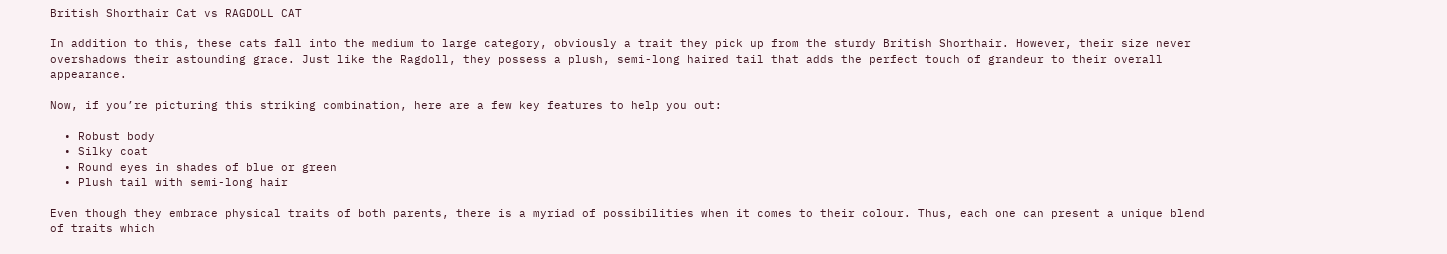British Shorthair Cat vs RAGDOLL CAT

In addition to this, these cats fall into the medium to large category, obviously a trait they pick up from the sturdy British Shorthair. However, their size never overshadows their astounding grace. Just like the Ragdoll, they possess a plush, semi-long haired tail that adds the perfect touch of grandeur to their overall appearance.

Now, if you’re picturing this striking combination, here are a few key features to help you out:

  • Robust body
  • Silky coat
  • Round eyes in shades of blue or green
  • Plush tail with semi-long hair

Even though they embrace physical traits of both parents, there is a myriad of possibilities when it comes to their colour. Thus, each one can present a unique blend of traits which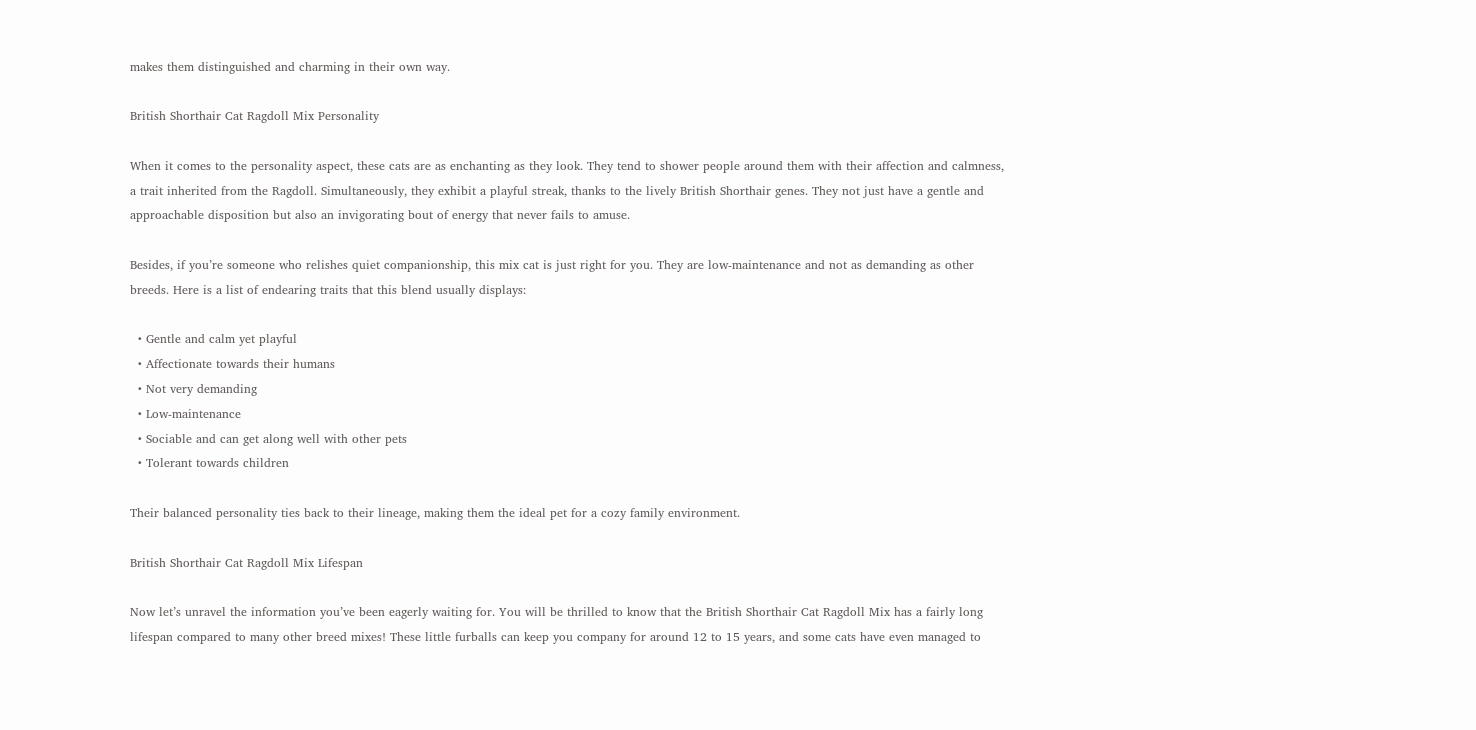makes them distinguished and charming in their own way.

British Shorthair Cat Ragdoll Mix Personality

When it comes to the personality aspect, these cats are as enchanting as they look. They tend to shower people around them with their affection and calmness, a trait inherited from the Ragdoll. Simultaneously, they exhibit a playful streak, thanks to the lively British Shorthair genes. They not just have a gentle and approachable disposition but also an invigorating bout of energy that never fails to amuse.

Besides, if you’re someone who relishes quiet companionship, this mix cat is just right for you. They are low-maintenance and not as demanding as other breeds. Here is a list of endearing traits that this blend usually displays:

  • Gentle and calm yet playful
  • Affectionate towards their humans
  • Not very demanding
  • Low-maintenance
  • Sociable and can get along well with other pets
  • Tolerant towards children

Their balanced personality ties back to their lineage, making them the ideal pet for a cozy family environment.

British Shorthair Cat Ragdoll Mix Lifespan

Now let’s unravel the information you’ve been eagerly waiting for. You will be thrilled to know that the British Shorthair Cat Ragdoll Mix has a fairly long lifespan compared to many other breed mixes! These little furballs can keep you company for around 12 to 15 years, and some cats have even managed to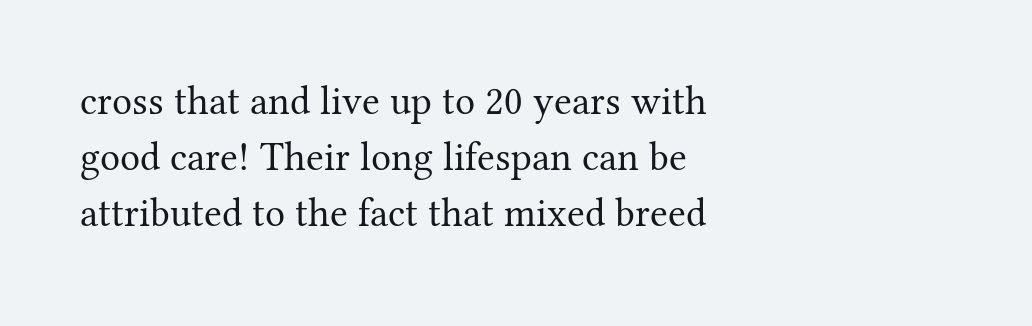cross that and live up to 20 years with good care! Their long lifespan can be attributed to the fact that mixed breed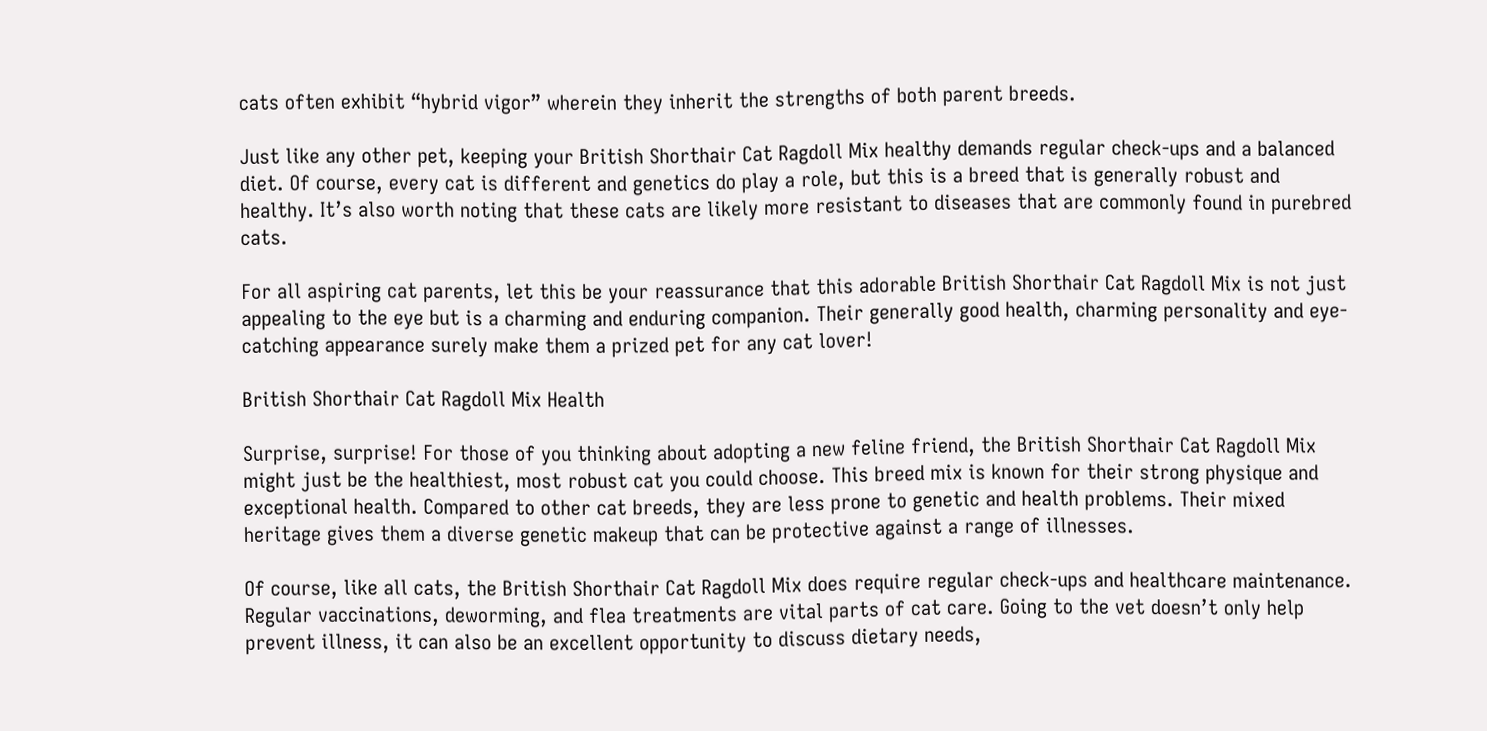cats often exhibit “hybrid vigor” wherein they inherit the strengths of both parent breeds.

Just like any other pet, keeping your British Shorthair Cat Ragdoll Mix healthy demands regular check-ups and a balanced diet. Of course, every cat is different and genetics do play a role, but this is a breed that is generally robust and healthy. It’s also worth noting that these cats are likely more resistant to diseases that are commonly found in purebred cats.

For all aspiring cat parents, let this be your reassurance that this adorable British Shorthair Cat Ragdoll Mix is not just appealing to the eye but is a charming and enduring companion. Their generally good health, charming personality and eye-catching appearance surely make them a prized pet for any cat lover!

British Shorthair Cat Ragdoll Mix Health

Surprise, surprise! For those of you thinking about adopting a new feline friend, the British Shorthair Cat Ragdoll Mix might just be the healthiest, most robust cat you could choose. This breed mix is known for their strong physique and exceptional health. Compared to other cat breeds, they are less prone to genetic and health problems. Their mixed heritage gives them a diverse genetic makeup that can be protective against a range of illnesses.

Of course, like all cats, the British Shorthair Cat Ragdoll Mix does require regular check-ups and healthcare maintenance. Regular vaccinations, deworming, and flea treatments are vital parts of cat care. Going to the vet doesn’t only help prevent illness, it can also be an excellent opportunity to discuss dietary needs,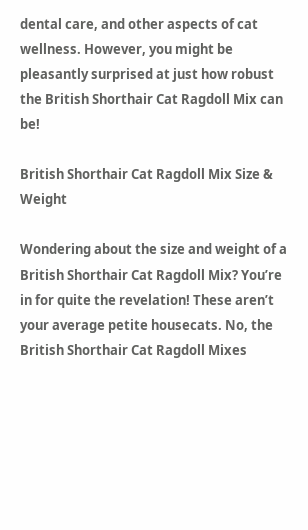dental care, and other aspects of cat wellness. However, you might be pleasantly surprised at just how robust the British Shorthair Cat Ragdoll Mix can be!

British Shorthair Cat Ragdoll Mix Size & Weight

Wondering about the size and weight of a British Shorthair Cat Ragdoll Mix? You’re in for quite the revelation! These aren’t your average petite housecats. No, the British Shorthair Cat Ragdoll Mixes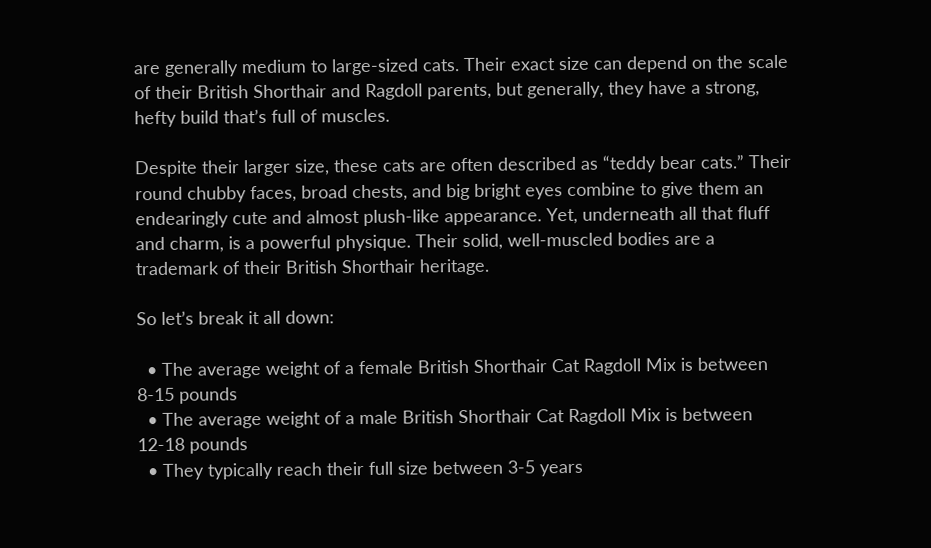are generally medium to large-sized cats. Their exact size can depend on the scale of their British Shorthair and Ragdoll parents, but generally, they have a strong, hefty build that’s full of muscles.

Despite their larger size, these cats are often described as “teddy bear cats.” Their round chubby faces, broad chests, and big bright eyes combine to give them an endearingly cute and almost plush-like appearance. Yet, underneath all that fluff and charm, is a powerful physique. Their solid, well-muscled bodies are a trademark of their British Shorthair heritage.

So let’s break it all down:

  • The average weight of a female British Shorthair Cat Ragdoll Mix is between 8-15 pounds
  • The average weight of a male British Shorthair Cat Ragdoll Mix is between 12-18 pounds
  • They typically reach their full size between 3-5 years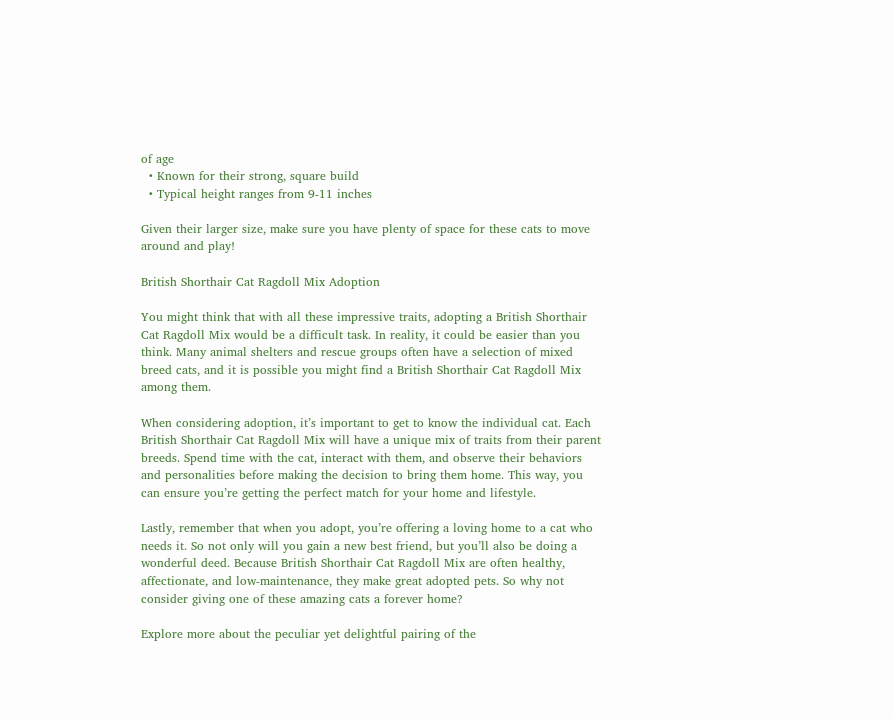of age
  • Known for their strong, square build
  • Typical height ranges from 9-11 inches

Given their larger size, make sure you have plenty of space for these cats to move around and play!

British Shorthair Cat Ragdoll Mix Adoption

You might think that with all these impressive traits, adopting a British Shorthair Cat Ragdoll Mix would be a difficult task. In reality, it could be easier than you think. Many animal shelters and rescue groups often have a selection of mixed breed cats, and it is possible you might find a British Shorthair Cat Ragdoll Mix among them.

When considering adoption, it’s important to get to know the individual cat. Each British Shorthair Cat Ragdoll Mix will have a unique mix of traits from their parent breeds. Spend time with the cat, interact with them, and observe their behaviors and personalities before making the decision to bring them home. This way, you can ensure you’re getting the perfect match for your home and lifestyle.

Lastly, remember that when you adopt, you’re offering a loving home to a cat who needs it. So not only will you gain a new best friend, but you’ll also be doing a wonderful deed. Because British Shorthair Cat Ragdoll Mix are often healthy, affectionate, and low-maintenance, they make great adopted pets. So why not consider giving one of these amazing cats a forever home?

Explore more about the peculiar yet delightful pairing of the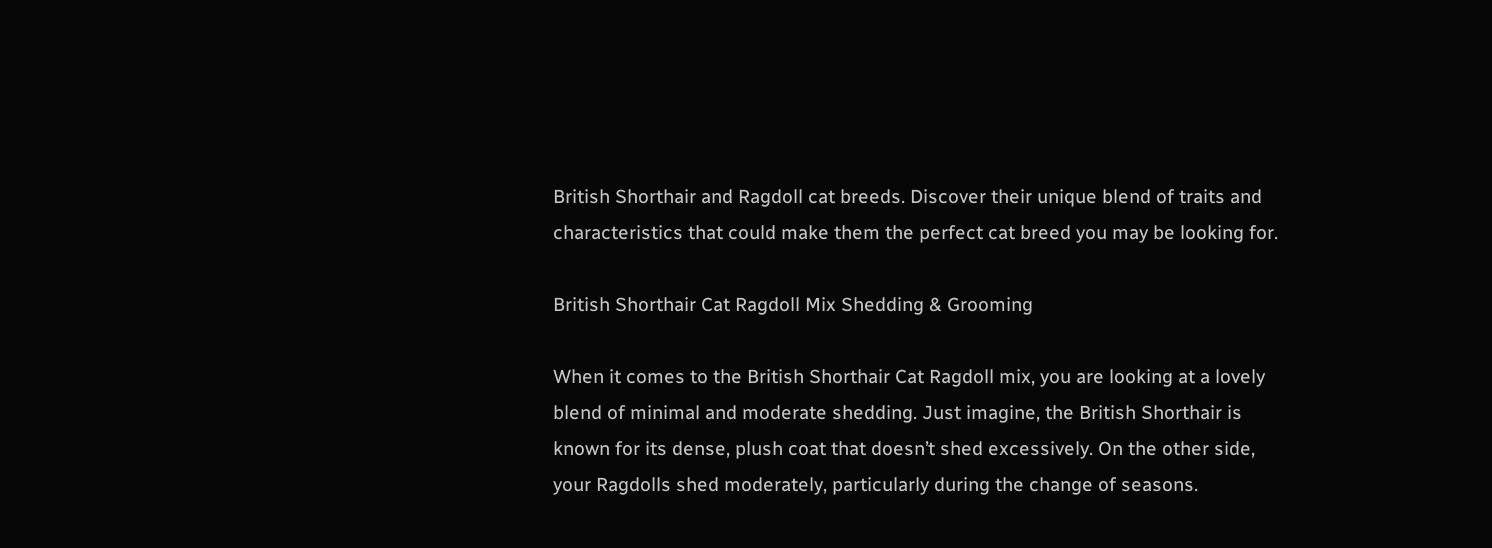British Shorthair and Ragdoll cat breeds. Discover their unique blend of traits and characteristics that could make them the perfect cat breed you may be looking for.

British Shorthair Cat Ragdoll Mix Shedding & Grooming

When it comes to the British Shorthair Cat Ragdoll mix, you are looking at a lovely blend of minimal and moderate shedding. Just imagine, the British Shorthair is known for its dense, plush coat that doesn’t shed excessively. On the other side, your Ragdolls shed moderately, particularly during the change of seasons.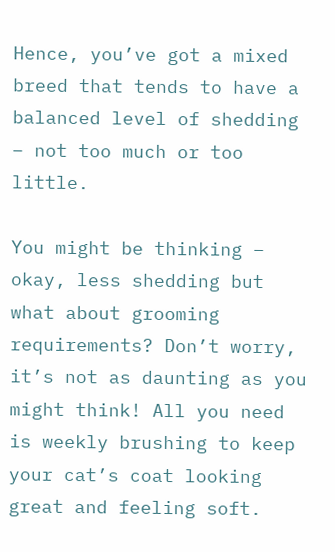Hence, you’ve got a mixed breed that tends to have a balanced level of shedding – not too much or too little.

You might be thinking – okay, less shedding but what about grooming requirements? Don’t worry, it’s not as daunting as you might think! All you need is weekly brushing to keep your cat’s coat looking great and feeling soft.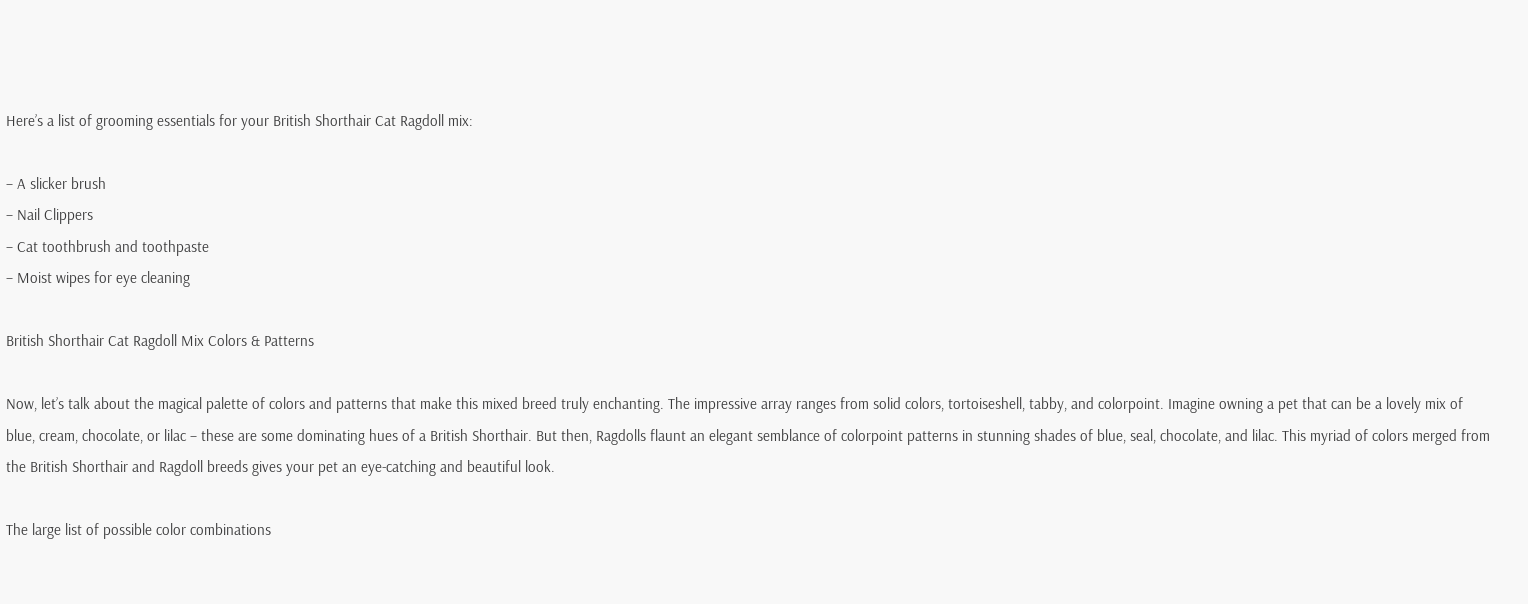Here’s a list of grooming essentials for your British Shorthair Cat Ragdoll mix:

– A slicker brush
– Nail Clippers
– Cat toothbrush and toothpaste
– Moist wipes for eye cleaning

British Shorthair Cat Ragdoll Mix Colors & Patterns

Now, let’s talk about the magical palette of colors and patterns that make this mixed breed truly enchanting. The impressive array ranges from solid colors, tortoiseshell, tabby, and colorpoint. Imagine owning a pet that can be a lovely mix of blue, cream, chocolate, or lilac – these are some dominating hues of a British Shorthair. But then, Ragdolls flaunt an elegant semblance of colorpoint patterns in stunning shades of blue, seal, chocolate, and lilac. This myriad of colors merged from the British Shorthair and Ragdoll breeds gives your pet an eye-catching and beautiful look.

The large list of possible color combinations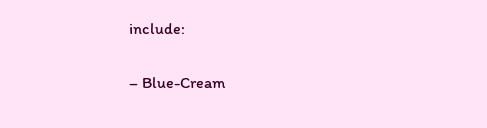include:

– Blue-Cream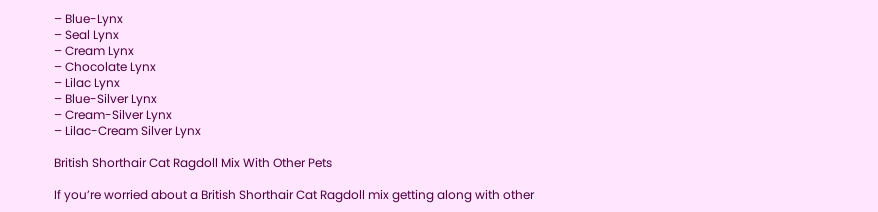– Blue-Lynx
– Seal Lynx
– Cream Lynx
– Chocolate Lynx
– Lilac Lynx
– Blue-Silver Lynx
– Cream-Silver Lynx
– Lilac-Cream Silver Lynx

British Shorthair Cat Ragdoll Mix With Other Pets

If you’re worried about a British Shorthair Cat Ragdoll mix getting along with other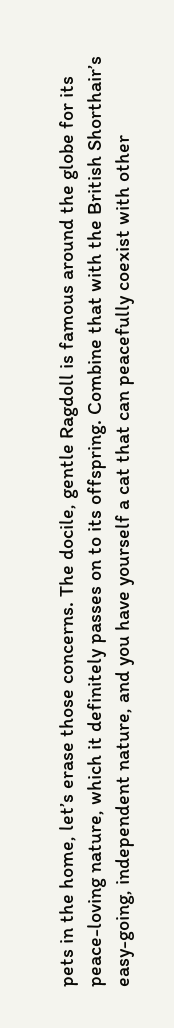pets in the home, let’s erase those concerns. The docile, gentle Ragdoll is famous around the globe for its peace-loving nature, which it definitely passes on to its offspring. Combine that with the British Shorthair’s easy-going, independent nature, and you have yourself a cat that can peacefully coexist with other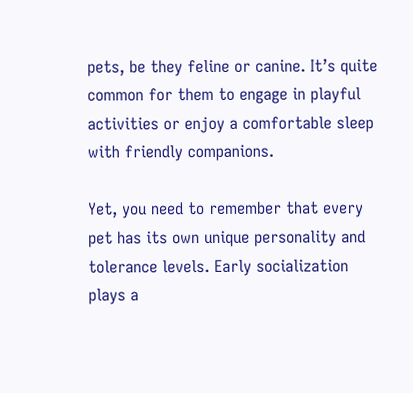pets, be they feline or canine. It’s quite common for them to engage in playful activities or enjoy a comfortable sleep with friendly companions.

Yet, you need to remember that every pet has its own unique personality and tolerance levels. Early socialization plays a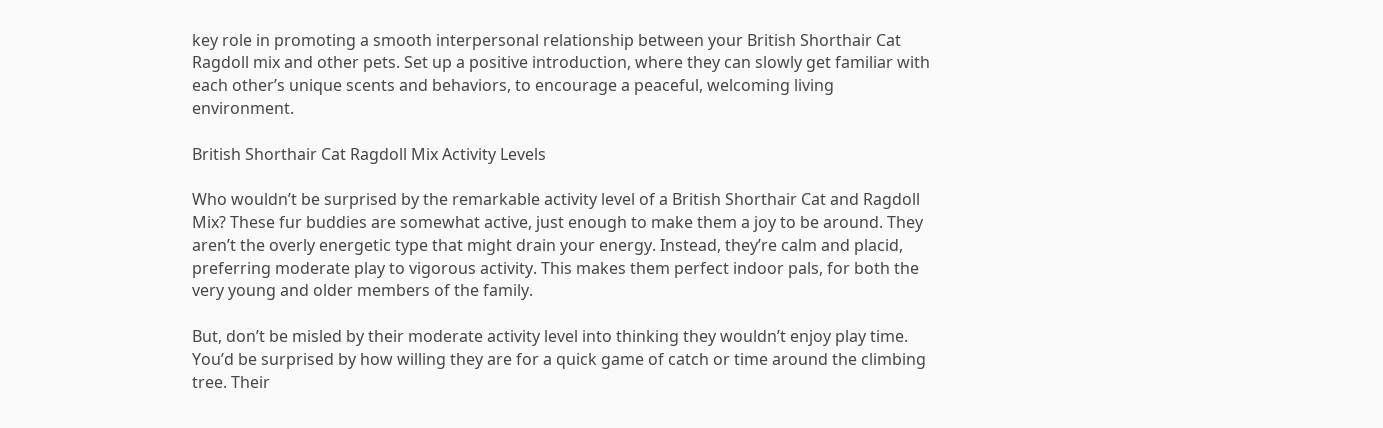key role in promoting a smooth interpersonal relationship between your British Shorthair Cat Ragdoll mix and other pets. Set up a positive introduction, where they can slowly get familiar with each other’s unique scents and behaviors, to encourage a peaceful, welcoming living environment.

British Shorthair Cat Ragdoll Mix Activity Levels

Who wouldn’t be surprised by the remarkable activity level of a British Shorthair Cat and Ragdoll Mix? These fur buddies are somewhat active, just enough to make them a joy to be around. They aren’t the overly energetic type that might drain your energy. Instead, they’re calm and placid, preferring moderate play to vigorous activity. This makes them perfect indoor pals, for both the very young and older members of the family.

But, don’t be misled by their moderate activity level into thinking they wouldn’t enjoy play time. You’d be surprised by how willing they are for a quick game of catch or time around the climbing tree. Their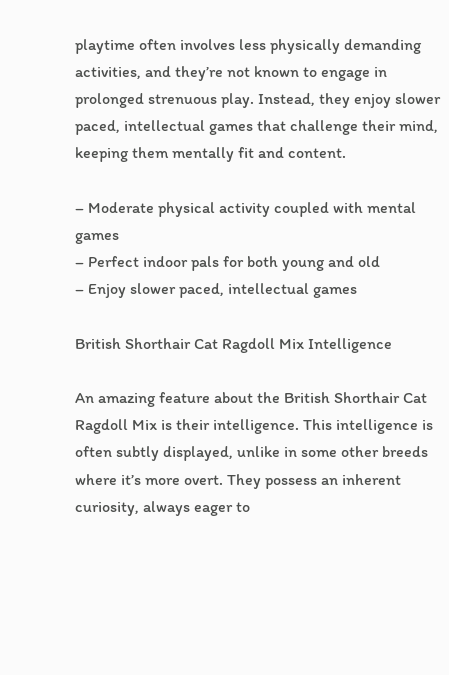playtime often involves less physically demanding activities, and they’re not known to engage in prolonged strenuous play. Instead, they enjoy slower paced, intellectual games that challenge their mind, keeping them mentally fit and content.

– Moderate physical activity coupled with mental games
– Perfect indoor pals for both young and old
– Enjoy slower paced, intellectual games

British Shorthair Cat Ragdoll Mix Intelligence

An amazing feature about the British Shorthair Cat Ragdoll Mix is their intelligence. This intelligence is often subtly displayed, unlike in some other breeds where it’s more overt. They possess an inherent curiosity, always eager to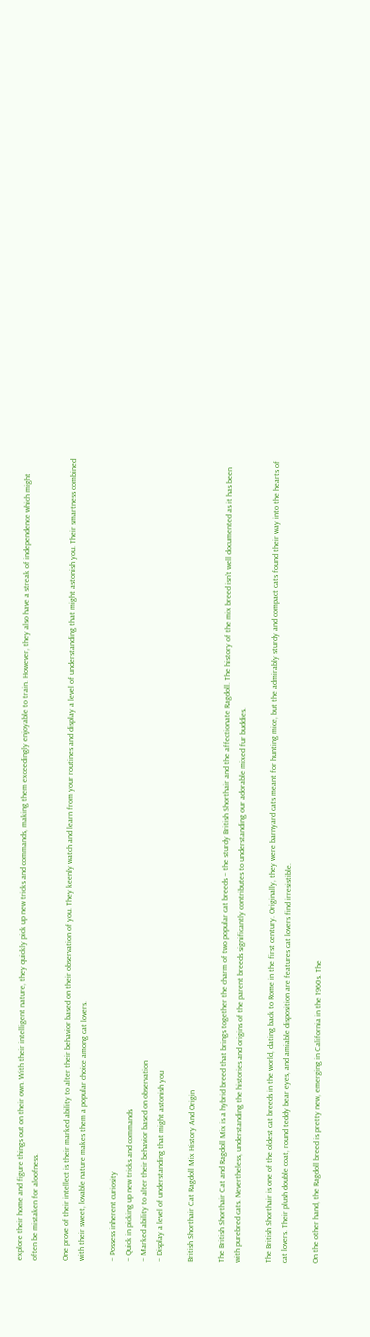explore their home and figure things out on their own. With their intelligent nature, they quickly pick up new tricks and commands, making them exceedingly enjoyable to train. However, they also have a streak of independence which might often be mistaken for aloofness.

One prove of their intellect is their marked ability to alter their behavior based on their observation of you. They keenly watch and learn from your routines and display a level of understanding that might astonish you. Their smartness combined with their sweet, lovable nature makes them a popular choice among cat lovers.

– Possess inherent curiosity
– Quick in picking up new tricks and commands
– Marked ability to alter their behavior based on observation
– Display a level of understanding that might astonish you

British Shorthair Cat Ragdoll Mix History And Origin

The British Shorthair Cat and Ragdoll Mix is a hybrid breed that brings together the charm of two popular cat breeds – the sturdy British Shorthair and the affectionate Ragdoll. The history of the mix breed isn’t well documented as it has been with purebred cats. Nevertheless, understanding the histories and origins of the parent breeds significantly contributes to understanding our adorable mixed fur buddies.

The British Shorthair is one of the oldest cat breeds in the world, dating back to Rome in the first century. Originally, they were barnyard cats meant for hunting mice, but the admirably sturdy and compact cats found their way into the hearts of cat lovers. Their plush double coat, round teddy bear eyes, and amiable disposition are features cat lovers find irresistible.

On the other hand, the Ragdoll breed is pretty new, emerging in California in the 1960s. The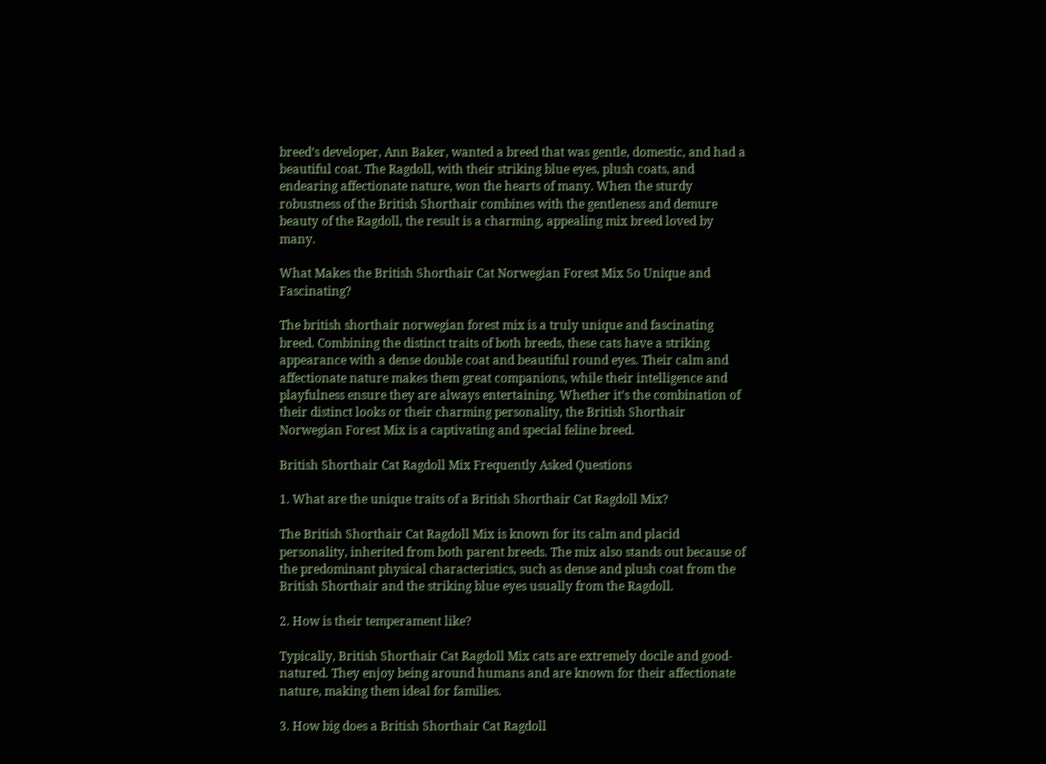breed’s developer, Ann Baker, wanted a breed that was gentle, domestic, and had a beautiful coat. The Ragdoll, with their striking blue eyes, plush coats, and endearing affectionate nature, won the hearts of many. When the sturdy robustness of the British Shorthair combines with the gentleness and demure beauty of the Ragdoll, the result is a charming, appealing mix breed loved by many.

What Makes the British Shorthair Cat Norwegian Forest Mix So Unique and Fascinating?

The british shorthair norwegian forest mix is a truly unique and fascinating breed. Combining the distinct traits of both breeds, these cats have a striking appearance with a dense double coat and beautiful round eyes. Their calm and affectionate nature makes them great companions, while their intelligence and playfulness ensure they are always entertaining. Whether it’s the combination of their distinct looks or their charming personality, the British Shorthair Norwegian Forest Mix is a captivating and special feline breed.

British Shorthair Cat Ragdoll Mix Frequently Asked Questions

1. What are the unique traits of a British Shorthair Cat Ragdoll Mix?

The British Shorthair Cat Ragdoll Mix is known for its calm and placid personality, inherited from both parent breeds. The mix also stands out because of the predominant physical characteristics, such as dense and plush coat from the British Shorthair and the striking blue eyes usually from the Ragdoll.

2. How is their temperament like?

Typically, British Shorthair Cat Ragdoll Mix cats are extremely docile and good-natured. They enjoy being around humans and are known for their affectionate nature, making them ideal for families.

3. How big does a British Shorthair Cat Ragdoll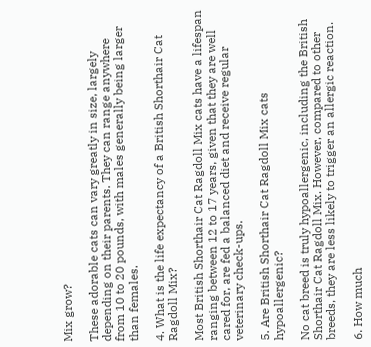Mix grow?

These adorable cats can vary greatly in size, largely depending on their parents. They can range anywhere from 10 to 20 pounds, with males generally being larger than females.

4. What is the life expectancy of a British Shorthair Cat Ragdoll Mix?

Most British Shorthair Cat Ragdoll Mix cats have a lifespan ranging between 12 to 17 years, given that they are well cared for, are fed a balanced diet and receive regular veterinary check-ups.

5. Are British Shorthair Cat Ragdoll Mix cats hypoallergenic?

No cat breed is truly hypoallergenic, including the British Shorthair Cat Ragdoll Mix. However, compared to other breeds, they are less likely to trigger an allergic reaction.

6. How much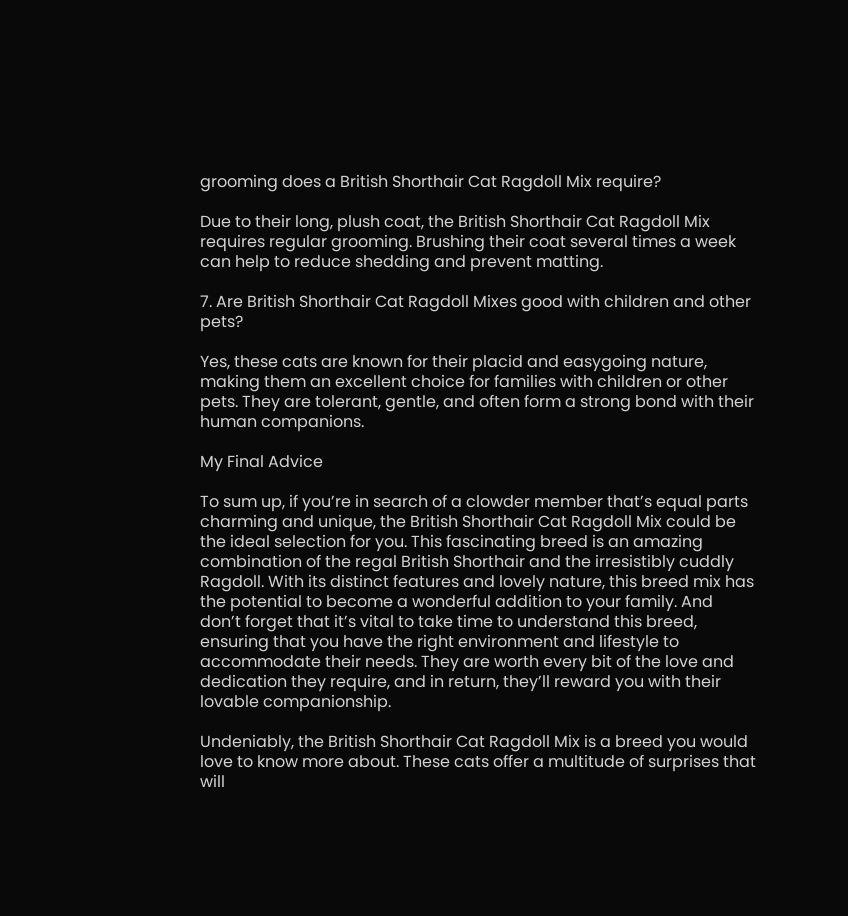grooming does a British Shorthair Cat Ragdoll Mix require?

Due to their long, plush coat, the British Shorthair Cat Ragdoll Mix requires regular grooming. Brushing their coat several times a week can help to reduce shedding and prevent matting.

7. Are British Shorthair Cat Ragdoll Mixes good with children and other pets?

Yes, these cats are known for their placid and easygoing nature, making them an excellent choice for families with children or other pets. They are tolerant, gentle, and often form a strong bond with their human companions.

My Final Advice

To sum up, if you’re in search of a clowder member that’s equal parts charming and unique, the British Shorthair Cat Ragdoll Mix could be the ideal selection for you. This fascinating breed is an amazing combination of the regal British Shorthair and the irresistibly cuddly Ragdoll. With its distinct features and lovely nature, this breed mix has the potential to become a wonderful addition to your family. And don’t forget that it’s vital to take time to understand this breed, ensuring that you have the right environment and lifestyle to accommodate their needs. They are worth every bit of the love and dedication they require, and in return, they’ll reward you with their lovable companionship.

Undeniably, the British Shorthair Cat Ragdoll Mix is a breed you would love to know more about. These cats offer a multitude of surprises that will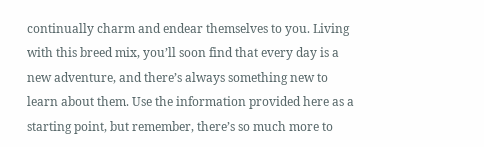continually charm and endear themselves to you. Living with this breed mix, you’ll soon find that every day is a new adventure, and there’s always something new to learn about them. Use the information provided here as a starting point, but remember, there’s so much more to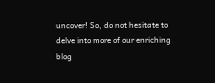uncover! So, do not hesitate to delve into more of our enriching blog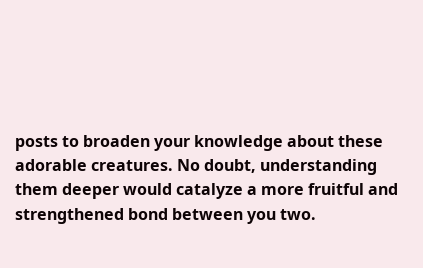posts to broaden your knowledge about these adorable creatures. No doubt, understanding them deeper would catalyze a more fruitful and strengthened bond between you two.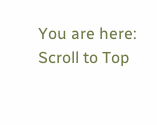You are here:
Scroll to Top